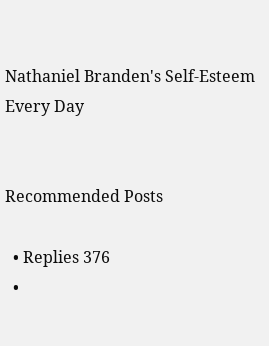Nathaniel Branden's Self-Esteem Every Day


Recommended Posts

  • Replies 376
  •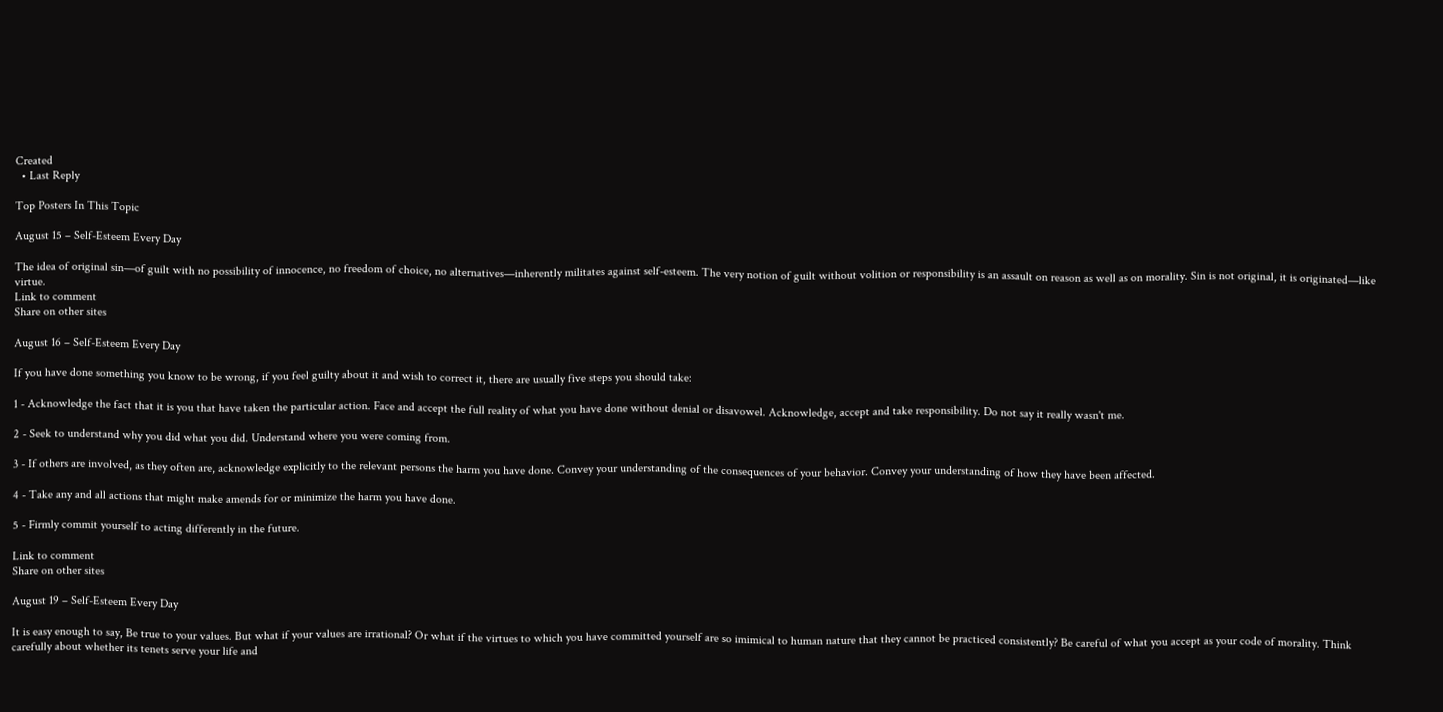Created
  • Last Reply

Top Posters In This Topic

August 15 – Self-Esteem Every Day

The idea of original sin—of guilt with no possibility of innocence, no freedom of choice, no alternatives—inherently militates against self-esteem. The very notion of guilt without volition or responsibility is an assault on reason as well as on morality. Sin is not original, it is originated—like virtue.
Link to comment
Share on other sites

August 16 – Self-Esteem Every Day

If you have done something you know to be wrong, if you feel guilty about it and wish to correct it, there are usually five steps you should take:

1 - Acknowledge the fact that it is you that have taken the particular action. Face and accept the full reality of what you have done without denial or disavowel. Acknowledge, accept and take responsibility. Do not say it really wasn't me.

2 - Seek to understand why you did what you did. Understand where you were coming from.

3 - If others are involved, as they often are, acknowledge explicitly to the relevant persons the harm you have done. Convey your understanding of the consequences of your behavior. Convey your understanding of how they have been affected.

4 - Take any and all actions that might make amends for or minimize the harm you have done.

5 - Firmly commit yourself to acting differently in the future.

Link to comment
Share on other sites

August 19 – Self-Esteem Every Day

It is easy enough to say, Be true to your values. But what if your values are irrational? Or what if the virtues to which you have committed yourself are so imimical to human nature that they cannot be practiced consistently? Be careful of what you accept as your code of morality. Think carefully about whether its tenets serve your life and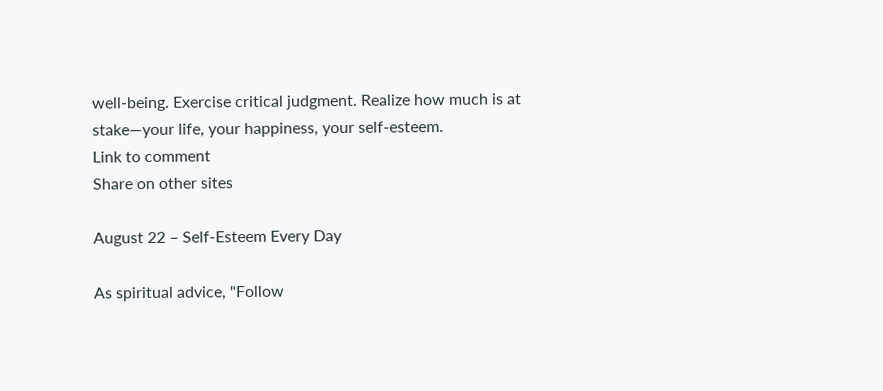well-being. Exercise critical judgment. Realize how much is at stake—your life, your happiness, your self-esteem.
Link to comment
Share on other sites

August 22 – Self-Esteem Every Day

As spiritual advice, "Follow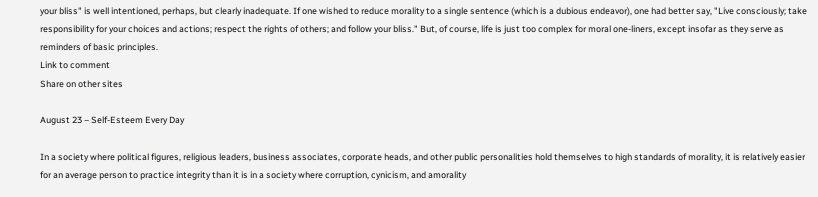your bliss" is well intentioned, perhaps, but clearly inadequate. If one wished to reduce morality to a single sentence (which is a dubious endeavor), one had better say, "Live consciously; take responsibility for your choices and actions; respect the rights of others; and follow your bliss." But, of course, life is just too complex for moral one-liners, except insofar as they serve as reminders of basic principles.
Link to comment
Share on other sites

August 23 – Self-Esteem Every Day

In a society where political figures, religious leaders, business associates, corporate heads, and other public personalities hold themselves to high standards of morality, it is relatively easier for an average person to practice integrity than it is in a society where corruption, cynicism, and amorality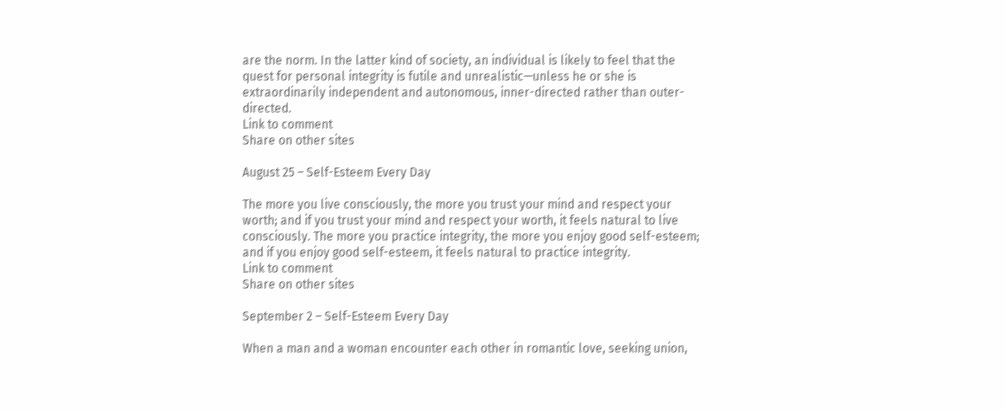are the norm. In the latter kind of society, an individual is likely to feel that the quest for personal integrity is futile and unrealistic—unless he or she is extraordinarily independent and autonomous, inner-directed rather than outer-directed.
Link to comment
Share on other sites

August 25 – Self-Esteem Every Day

The more you live consciously, the more you trust your mind and respect your worth; and if you trust your mind and respect your worth, it feels natural to live consciously. The more you practice integrity, the more you enjoy good self-esteem; and if you enjoy good self-esteem, it feels natural to practice integrity.
Link to comment
Share on other sites

September 2 – Self-Esteem Every Day

When a man and a woman encounter each other in romantic love, seeking union,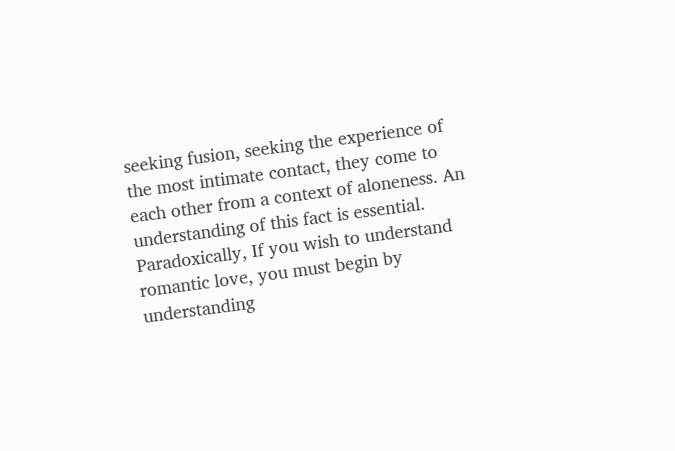seeking fusion, seeking the experience of the most intimate contact, they come to each other from a context of aloneness. An understanding of this fact is essential. Paradoxically, If you wish to understand romantic love, you must begin by understanding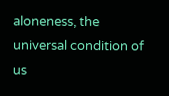aloneness, the universal condition of us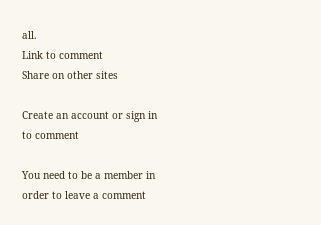all.
Link to comment
Share on other sites

Create an account or sign in to comment

You need to be a member in order to leave a comment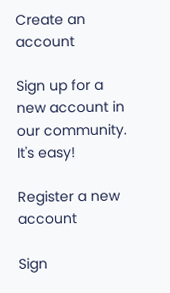Create an account

Sign up for a new account in our community. It's easy!

Register a new account

Sign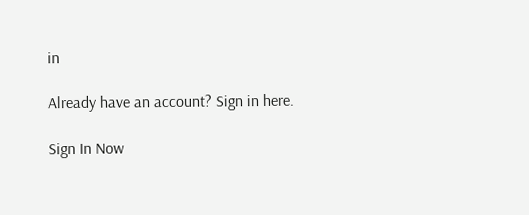in

Already have an account? Sign in here.

Sign In Now